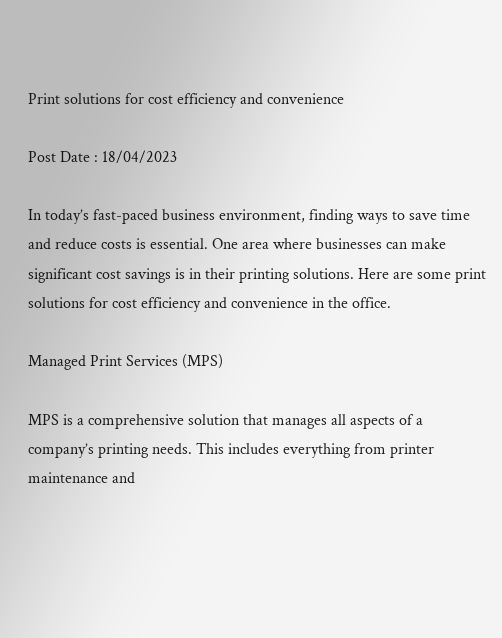Print solutions for cost efficiency and convenience

Post Date : 18/04/2023

In today’s fast-paced business environment, finding ways to save time and reduce costs is essential. One area where businesses can make significant cost savings is in their printing solutions. Here are some print solutions for cost efficiency and convenience in the office.

Managed Print Services (MPS)

MPS is a comprehensive solution that manages all aspects of a company’s printing needs. This includes everything from printer maintenance and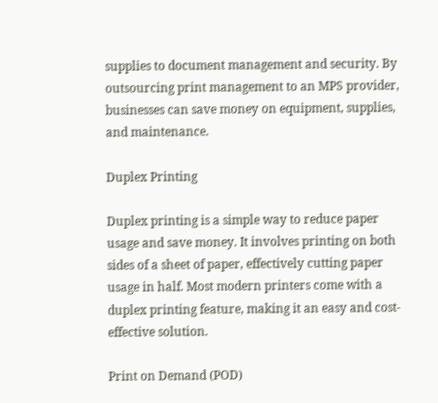supplies to document management and security. By outsourcing print management to an MPS provider, businesses can save money on equipment, supplies, and maintenance.

Duplex Printing

Duplex printing is a simple way to reduce paper usage and save money. It involves printing on both sides of a sheet of paper, effectively cutting paper usage in half. Most modern printers come with a duplex printing feature, making it an easy and cost-effective solution.

Print on Demand (POD)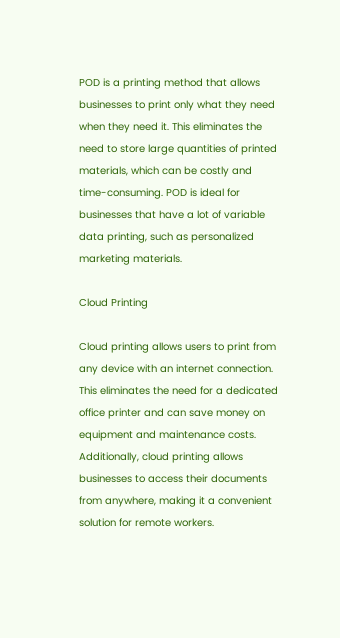POD is a printing method that allows businesses to print only what they need when they need it. This eliminates the need to store large quantities of printed materials, which can be costly and time-consuming. POD is ideal for businesses that have a lot of variable data printing, such as personalized marketing materials.

Cloud Printing

Cloud printing allows users to print from any device with an internet connection. This eliminates the need for a dedicated office printer and can save money on equipment and maintenance costs. Additionally, cloud printing allows businesses to access their documents from anywhere, making it a convenient solution for remote workers.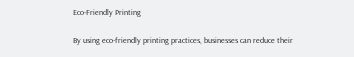Eco-Friendly Printing

By using eco-friendly printing practices, businesses can reduce their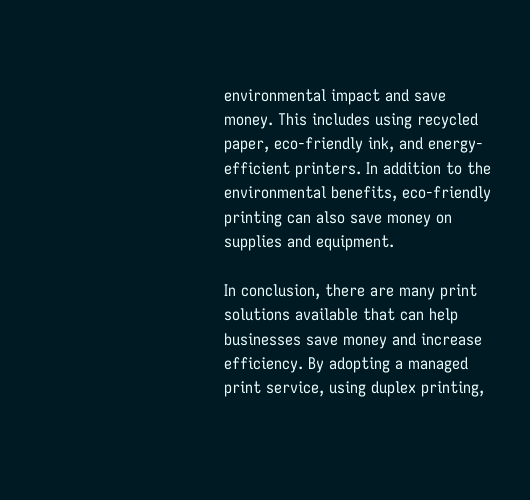environmental impact and save money. This includes using recycled paper, eco-friendly ink, and energy-efficient printers. In addition to the environmental benefits, eco-friendly printing can also save money on supplies and equipment.

In conclusion, there are many print solutions available that can help businesses save money and increase efficiency. By adopting a managed print service, using duplex printing,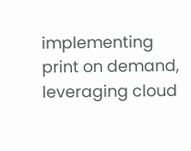implementing print on demand, leveraging cloud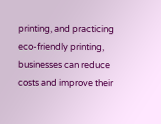printing, and practicing eco-friendly printing, businesses can reduce costs and improve their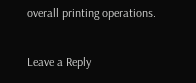overall printing operations.

Leave a Reply